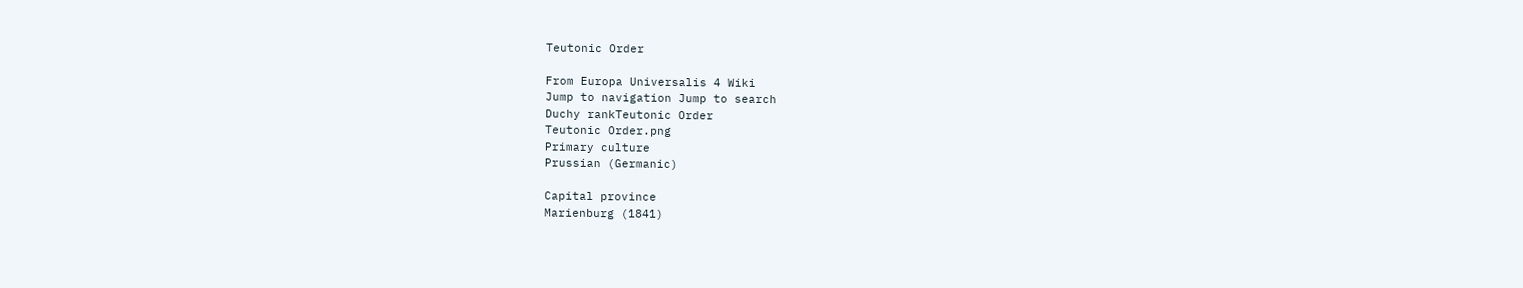Teutonic Order

From Europa Universalis 4 Wiki
Jump to navigation Jump to search
Duchy rankTeutonic Order
Teutonic Order.png
Primary culture
Prussian (Germanic)

Capital province
Marienburg (1841)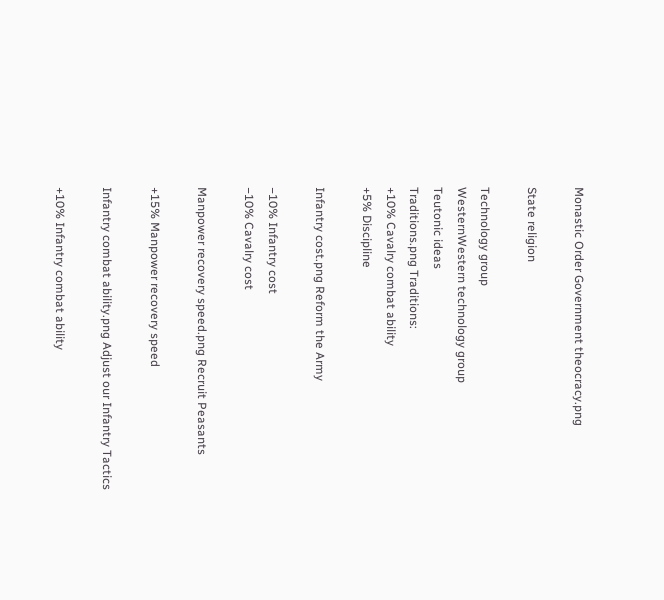Monastic Order Government theocracy.png

State religion

Technology group
WesternWestern technology group
Teutonic ideas
Traditions.png Traditions:
+10% Cavalry combat ability
+5% Discipline

Infantry cost.png Reform the Army

−10% Infantry cost
−10% Cavalry cost

Manpower recovery speed.png Recruit Peasants

+15% Manpower recovery speed

Infantry combat ability.png Adjust our Infantry Tactics

+10% Infantry combat ability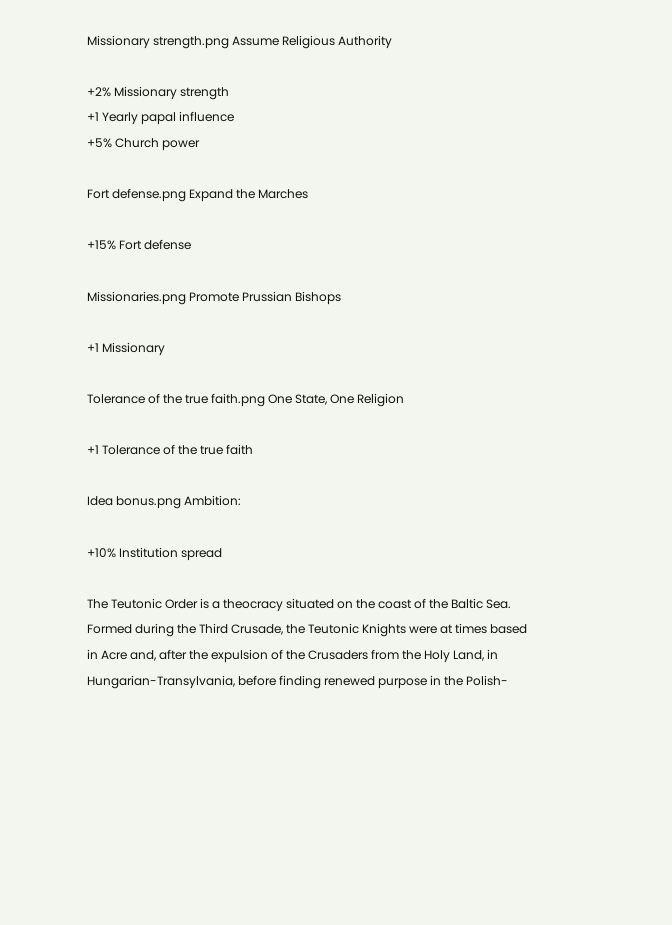Missionary strength.png Assume Religious Authority

+2% Missionary strength
+1 Yearly papal influence
+5% Church power

Fort defense.png Expand the Marches

+15% Fort defense

Missionaries.png Promote Prussian Bishops

+1 Missionary

Tolerance of the true faith.png One State, One Religion

+1 Tolerance of the true faith

Idea bonus.png Ambition:

+10% Institution spread

The Teutonic Order is a theocracy situated on the coast of the Baltic Sea. Formed during the Third Crusade, the Teutonic Knights were at times based in Acre and, after the expulsion of the Crusaders from the Holy Land, in Hungarian-Transylvania, before finding renewed purpose in the Polish-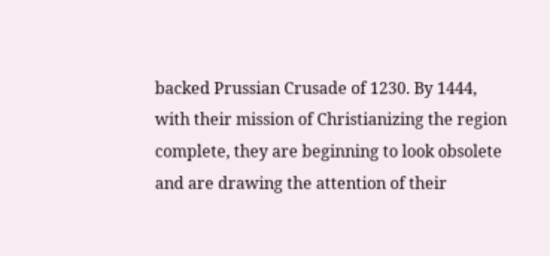backed Prussian Crusade of 1230. By 1444, with their mission of Christianizing the region complete, they are beginning to look obsolete and are drawing the attention of their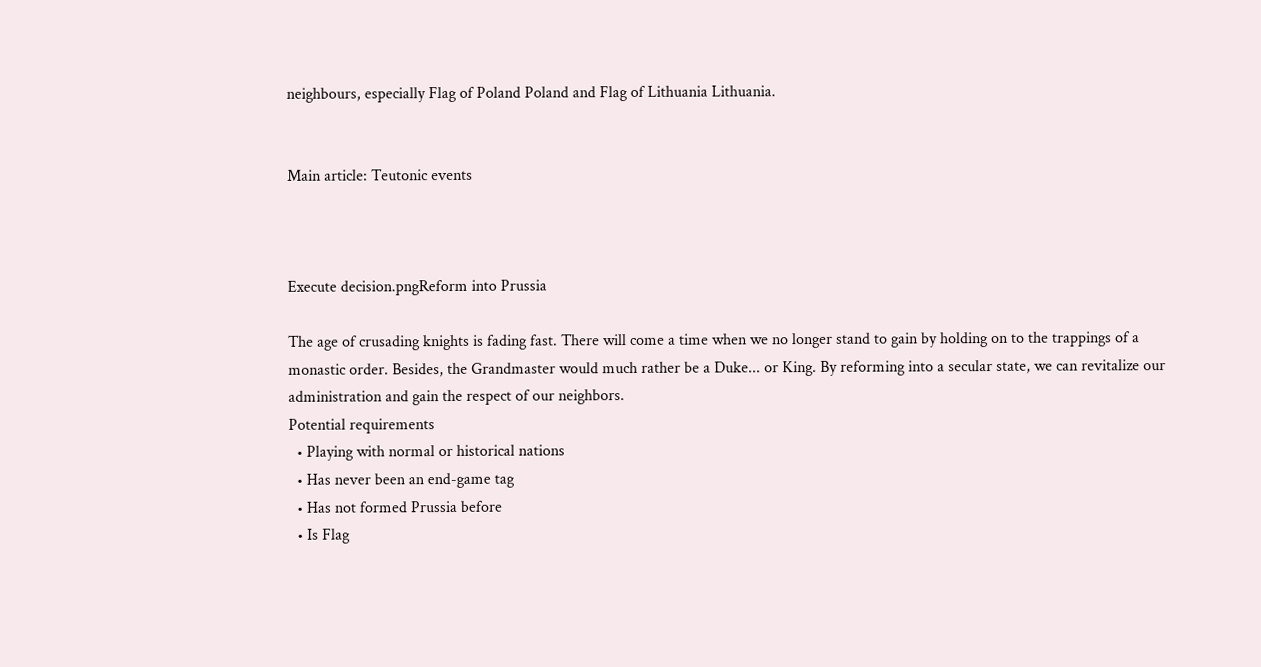neighbours, especially Flag of Poland Poland and Flag of Lithuania Lithuania.


Main article: Teutonic events



Execute decision.pngReform into Prussia

The age of crusading knights is fading fast. There will come a time when we no longer stand to gain by holding on to the trappings of a monastic order. Besides, the Grandmaster would much rather be a Duke... or King. By reforming into a secular state, we can revitalize our administration and gain the respect of our neighbors.
Potential requirements
  • Playing with normal or historical nations
  • Has never been an end-game tag
  • Has not formed Prussia before
  • Is Flag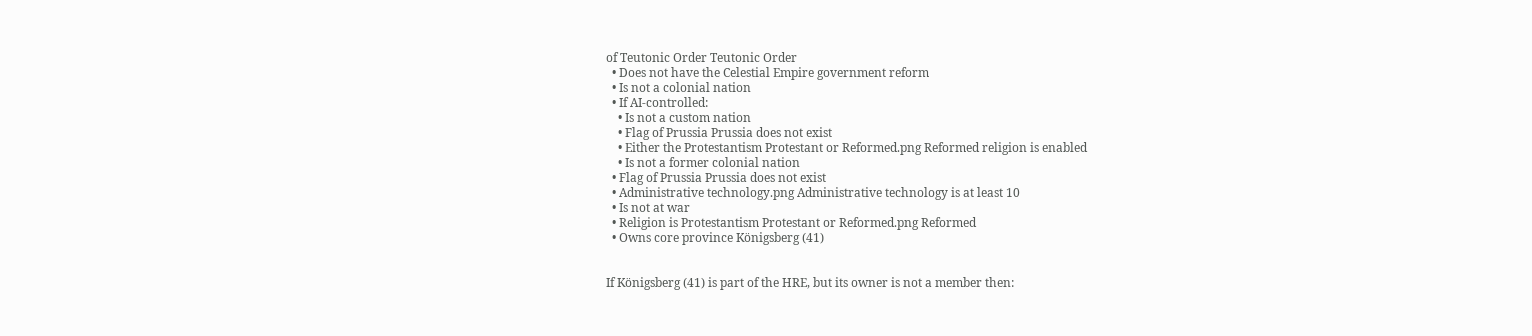of Teutonic Order Teutonic Order
  • Does not have the Celestial Empire government reform
  • Is not a colonial nation
  • If AI-controlled:
    • Is not a custom nation
    • Flag of Prussia Prussia does not exist
    • Either the Protestantism Protestant or Reformed.png Reformed religion is enabled
    • Is not a former colonial nation
  • Flag of Prussia Prussia does not exist
  • Administrative technology.png Administrative technology is at least 10
  • Is not at war
  • Religion is Protestantism Protestant or Reformed.png Reformed
  • Owns core province Königsberg (41)


If Königsberg (41) is part of the HRE, but its owner is not a member then: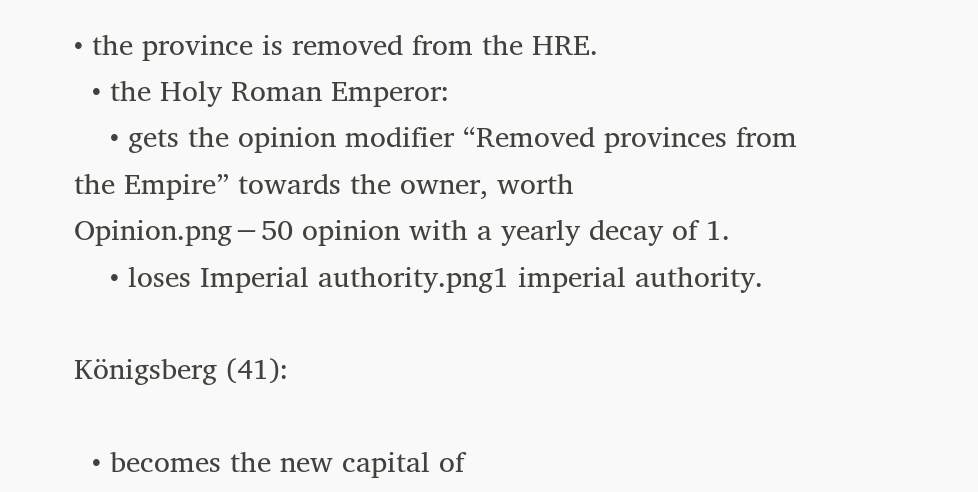• the province is removed from the HRE.
  • the Holy Roman Emperor:
    • gets the opinion modifier “Removed provinces from the Empire” towards the owner, worth Opinion.png−50 opinion with a yearly decay of 1.
    • loses Imperial authority.png1 imperial authority.

Königsberg (41):

  • becomes the new capital of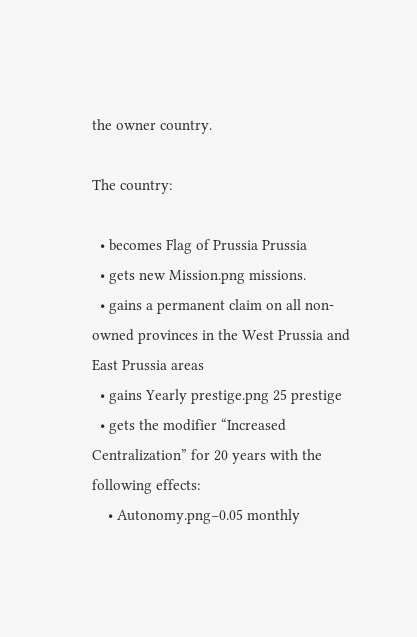the owner country.

The country:

  • becomes Flag of Prussia Prussia
  • gets new Mission.png missions.
  • gains a permanent claim on all non-owned provinces in the West Prussia and East Prussia areas
  • gains Yearly prestige.png 25 prestige
  • gets the modifier “Increased Centralization” for 20 years with the following effects:
    • Autonomy.png−0.05 monthly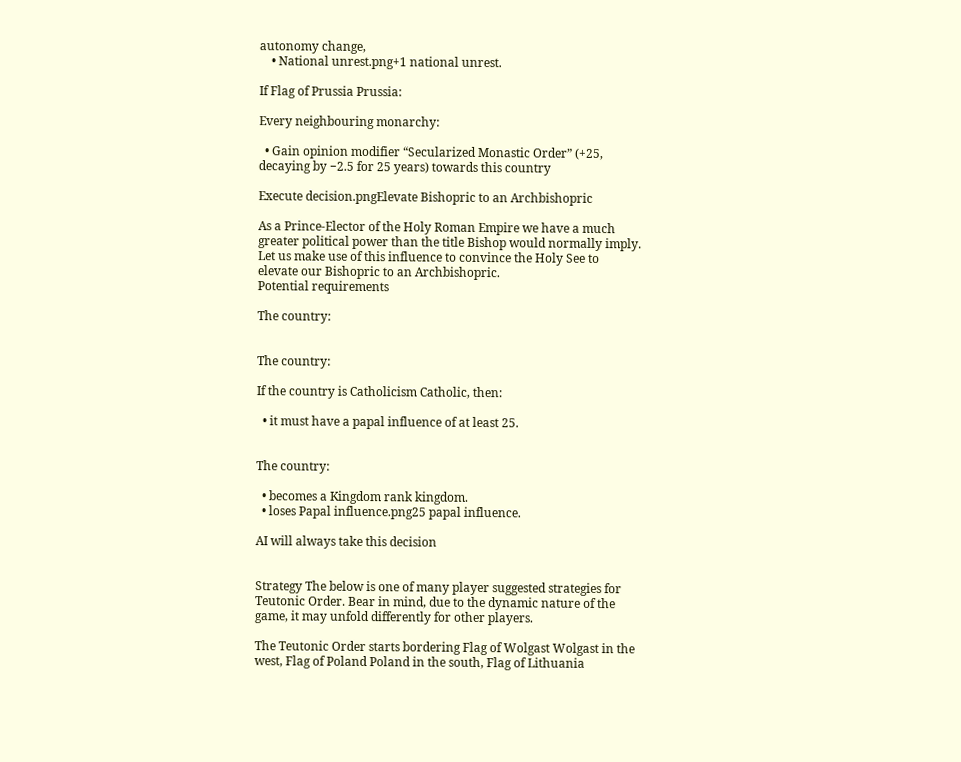autonomy change,
    • National unrest.png+1 national unrest.

If Flag of Prussia Prussia:

Every neighbouring monarchy:

  • Gain opinion modifier “Secularized Monastic Order” (+25, decaying by −2.5 for 25 years) towards this country

Execute decision.pngElevate Bishopric to an Archbishopric

As a Prince-Elector of the Holy Roman Empire we have a much greater political power than the title Bishop would normally imply. Let us make use of this influence to convince the Holy See to elevate our Bishopric to an Archbishopric.
Potential requirements

The country:


The country:

If the country is Catholicism Catholic, then:

  • it must have a papal influence of at least 25.


The country:

  • becomes a Kingdom rank kingdom.
  • loses Papal influence.png25 papal influence.

AI will always take this decision


Strategy The below is one of many player suggested strategies for Teutonic Order. Bear in mind, due to the dynamic nature of the game, it may unfold differently for other players.

The Teutonic Order starts bordering Flag of Wolgast Wolgast in the west, Flag of Poland Poland in the south, Flag of Lithuania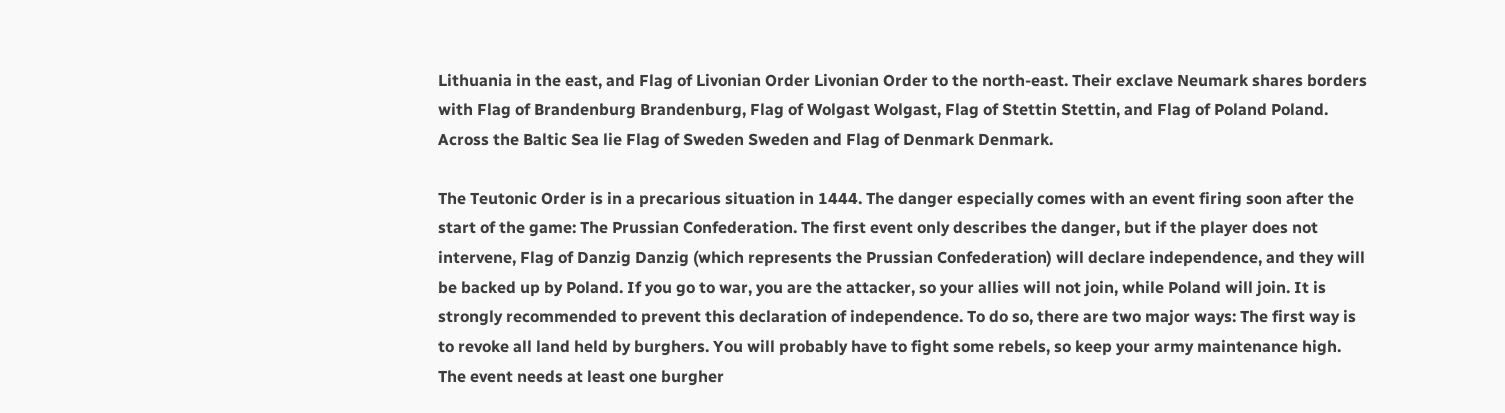Lithuania in the east, and Flag of Livonian Order Livonian Order to the north-east. Their exclave Neumark shares borders with Flag of Brandenburg Brandenburg, Flag of Wolgast Wolgast, Flag of Stettin Stettin, and Flag of Poland Poland. Across the Baltic Sea lie Flag of Sweden Sweden and Flag of Denmark Denmark.

The Teutonic Order is in a precarious situation in 1444. The danger especially comes with an event firing soon after the start of the game: The Prussian Confederation. The first event only describes the danger, but if the player does not intervene, Flag of Danzig Danzig (which represents the Prussian Confederation) will declare independence, and they will be backed up by Poland. If you go to war, you are the attacker, so your allies will not join, while Poland will join. It is strongly recommended to prevent this declaration of independence. To do so, there are two major ways: The first way is to revoke all land held by burghers. You will probably have to fight some rebels, so keep your army maintenance high. The event needs at least one burgher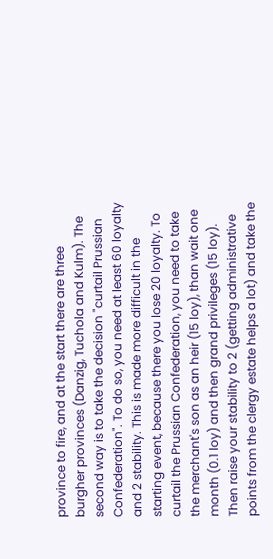province to fire, and at the start there are three burgher provinces (Danzig, Tuchola and Kulm). The second way is to take the decision "curtail Prussian Confederation". To do so, you need at least 60 loyalty and 2 stability. This is made more difficult in the starting event, because there you lose 20 loyalty. To curtail the Prussian Confederation, you need to take the merchant's son as an heir (15 loy), than wait one month (0.1 loy) and then grand privileges (15 loy). Then raise your stability to 2 (getting administrative points from the clergy estate helps a lot) and take the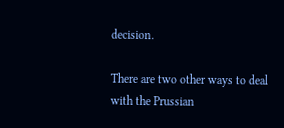decision.

There are two other ways to deal with the Prussian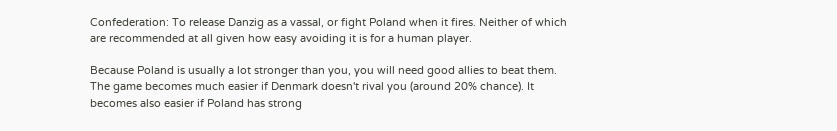Confederation: To release Danzig as a vassal, or fight Poland when it fires. Neither of which are recommended at all given how easy avoiding it is for a human player.

Because Poland is usually a lot stronger than you, you will need good allies to beat them. The game becomes much easier if Denmark doesn't rival you (around 20% chance). It becomes also easier if Poland has strong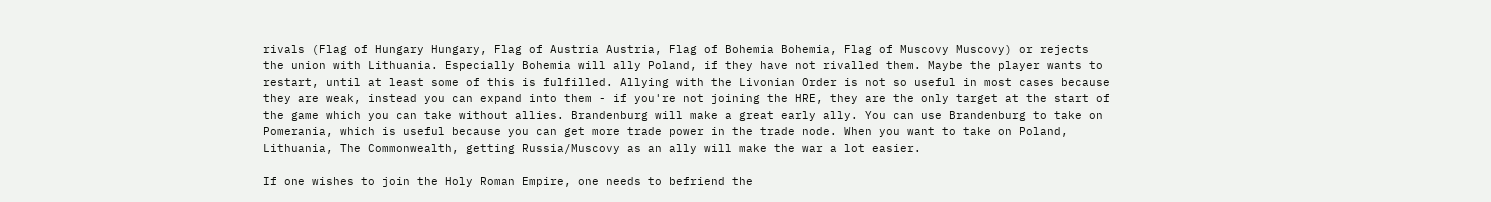rivals (Flag of Hungary Hungary, Flag of Austria Austria, Flag of Bohemia Bohemia, Flag of Muscovy Muscovy) or rejects the union with Lithuania. Especially Bohemia will ally Poland, if they have not rivalled them. Maybe the player wants to restart, until at least some of this is fulfilled. Allying with the Livonian Order is not so useful in most cases because they are weak, instead you can expand into them - if you're not joining the HRE, they are the only target at the start of the game which you can take without allies. Brandenburg will make a great early ally. You can use Brandenburg to take on Pomerania, which is useful because you can get more trade power in the trade node. When you want to take on Poland, Lithuania, The Commonwealth, getting Russia/Muscovy as an ally will make the war a lot easier.

If one wishes to join the Holy Roman Empire, one needs to befriend the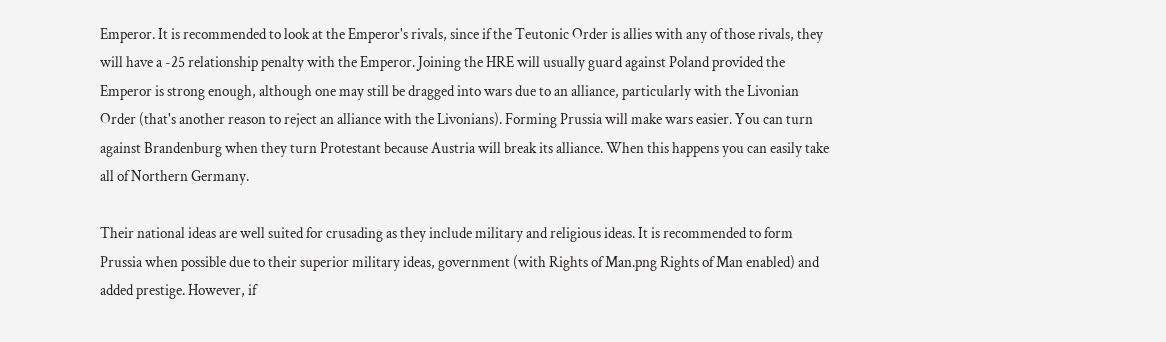Emperor. It is recommended to look at the Emperor's rivals, since if the Teutonic Order is allies with any of those rivals, they will have a -25 relationship penalty with the Emperor. Joining the HRE will usually guard against Poland provided the Emperor is strong enough, although one may still be dragged into wars due to an alliance, particularly with the Livonian Order (that's another reason to reject an alliance with the Livonians). Forming Prussia will make wars easier. You can turn against Brandenburg when they turn Protestant because Austria will break its alliance. When this happens you can easily take all of Northern Germany.

Their national ideas are well suited for crusading as they include military and religious ideas. It is recommended to form Prussia when possible due to their superior military ideas, government (with Rights of Man.png Rights of Man enabled) and added prestige. However, if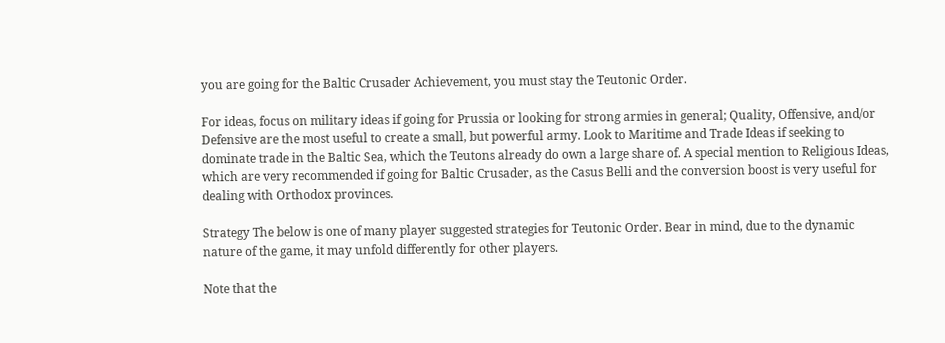you are going for the Baltic Crusader Achievement, you must stay the Teutonic Order.

For ideas, focus on military ideas if going for Prussia or looking for strong armies in general; Quality, Offensive, and/or Defensive are the most useful to create a small, but powerful army. Look to Maritime and Trade Ideas if seeking to dominate trade in the Baltic Sea, which the Teutons already do own a large share of. A special mention to Religious Ideas, which are very recommended if going for Baltic Crusader, as the Casus Belli and the conversion boost is very useful for dealing with Orthodox provinces.

Strategy The below is one of many player suggested strategies for Teutonic Order. Bear in mind, due to the dynamic nature of the game, it may unfold differently for other players.

Note that the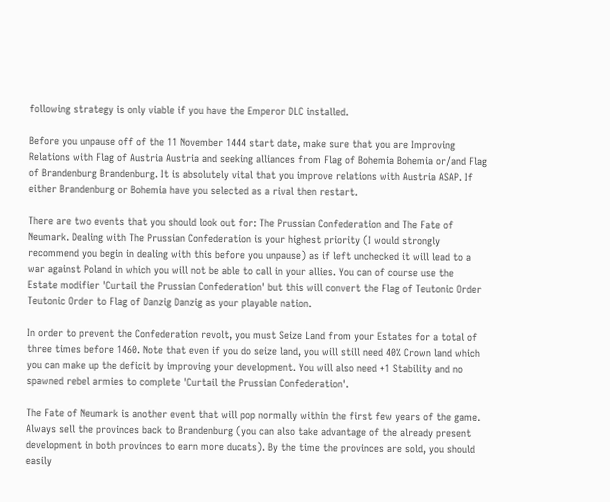following strategy is only viable if you have the Emperor DLC installed.

Before you unpause off of the 11 November 1444 start date, make sure that you are Improving Relations with Flag of Austria Austria and seeking alliances from Flag of Bohemia Bohemia or/and Flag of Brandenburg Brandenburg. It is absolutely vital that you improve relations with Austria ASAP. If either Brandenburg or Bohemia have you selected as a rival then restart.

There are two events that you should look out for: The Prussian Confederation and The Fate of Neumark. Dealing with The Prussian Confederation is your highest priority (I would strongly recommend you begin in dealing with this before you unpause) as if left unchecked it will lead to a war against Poland in which you will not be able to call in your allies. You can of course use the Estate modifier 'Curtail the Prussian Confederation' but this will convert the Flag of Teutonic Order Teutonic Order to Flag of Danzig Danzig as your playable nation.

In order to prevent the Confederation revolt, you must Seize Land from your Estates for a total of three times before 1460. Note that even if you do seize land, you will still need 40% Crown land which you can make up the deficit by improving your development. You will also need +1 Stability and no spawned rebel armies to complete 'Curtail the Prussian Confederation'.

The Fate of Neumark is another event that will pop normally within the first few years of the game. Always sell the provinces back to Brandenburg (you can also take advantage of the already present development in both provinces to earn more ducats). By the time the provinces are sold, you should easily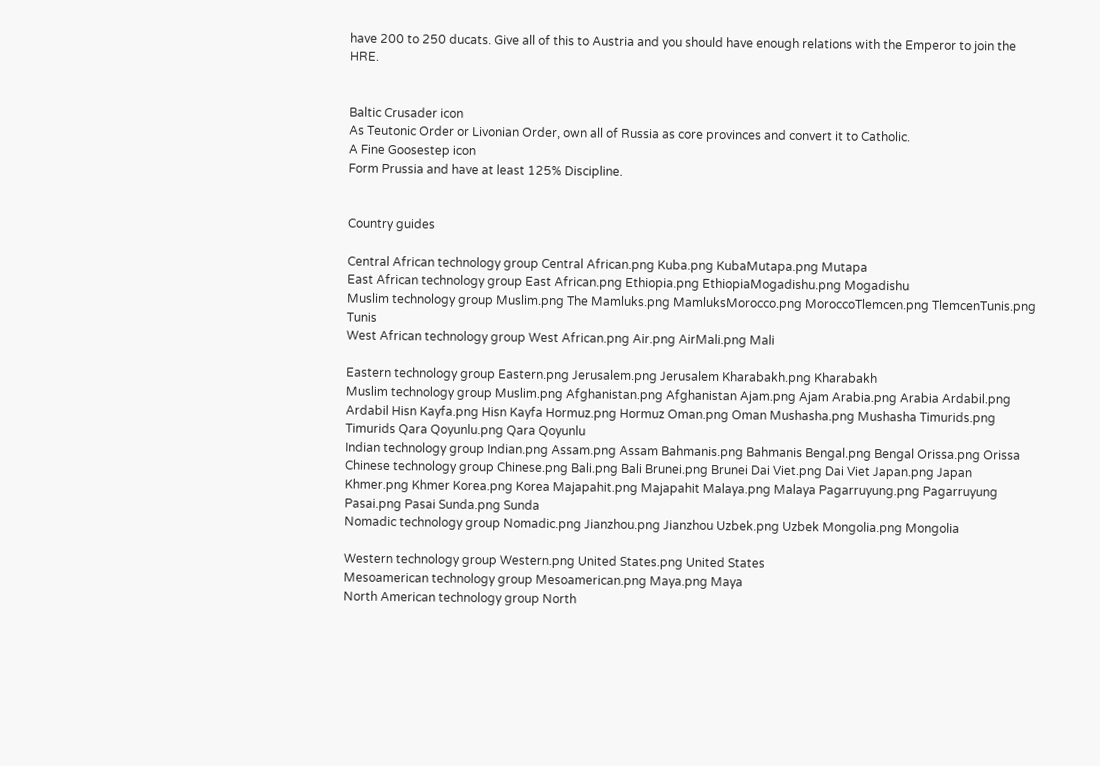have 200 to 250 ducats. Give all of this to Austria and you should have enough relations with the Emperor to join the HRE.


Baltic Crusader icon
As Teutonic Order or Livonian Order, own all of Russia as core provinces and convert it to Catholic.
A Fine Goosestep icon
Form Prussia and have at least 125% Discipline.


Country guides

Central African technology group Central African.png Kuba.png KubaMutapa.png Mutapa
East African technology group East African.png Ethiopia.png EthiopiaMogadishu.png Mogadishu
Muslim technology group Muslim.png The Mamluks.png MamluksMorocco.png MoroccoTlemcen.png TlemcenTunis.png Tunis
West African technology group West African.png Air.png AirMali.png Mali

Eastern technology group Eastern.png Jerusalem.png Jerusalem Kharabakh.png Kharabakh
Muslim technology group Muslim.png Afghanistan.png Afghanistan Ajam.png Ajam Arabia.png Arabia Ardabil.png Ardabil Hisn Kayfa.png Hisn Kayfa Hormuz.png Hormuz Oman.png Oman Mushasha.png Mushasha Timurids.png Timurids Qara Qoyunlu.png Qara Qoyunlu
Indian technology group Indian.png Assam.png Assam Bahmanis.png Bahmanis Bengal.png Bengal Orissa.png Orissa
Chinese technology group Chinese.png Bali.png Bali Brunei.png Brunei Dai Viet.png Dai Viet Japan.png Japan Khmer.png Khmer Korea.png Korea Majapahit.png Majapahit Malaya.png Malaya Pagarruyung.png Pagarruyung Pasai.png Pasai Sunda.png Sunda
Nomadic technology group Nomadic.png Jianzhou.png Jianzhou Uzbek.png Uzbek Mongolia.png Mongolia

Western technology group Western.png United States.png United States
Mesoamerican technology group Mesoamerican.png Maya.png Maya
North American technology group North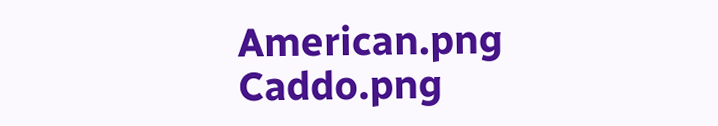American.png Caddo.png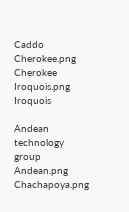Caddo Cherokee.png Cherokee Iroquois.png Iroquois

Andean technology group Andean.png Chachapoya.png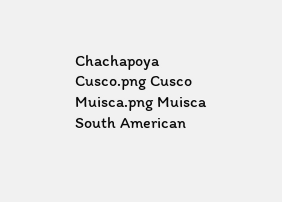Chachapoya Cusco.png Cusco Muisca.png Muisca
South American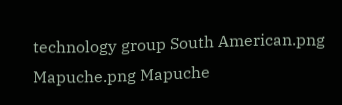technology group South American.png Mapuche.png Mapuche